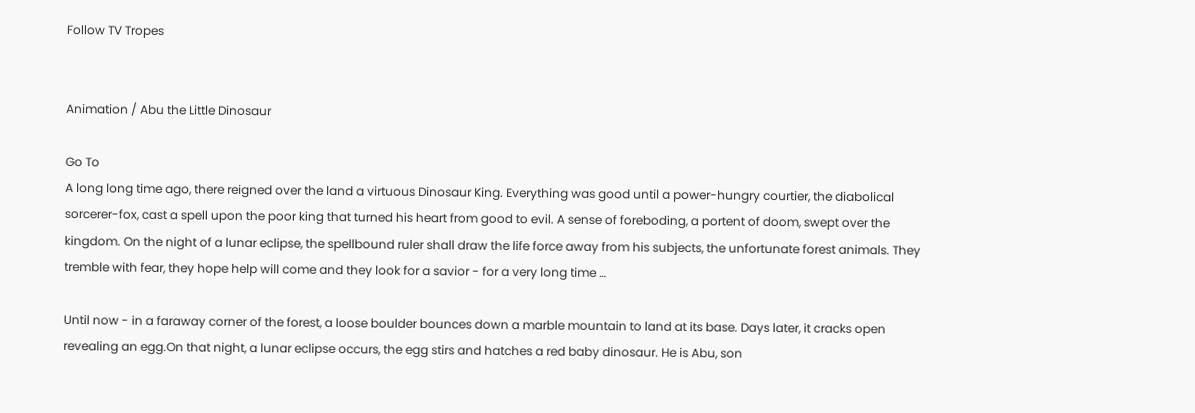Follow TV Tropes


Animation / Abu the Little Dinosaur

Go To
A long long time ago, there reigned over the land a virtuous Dinosaur King. Everything was good until a power-hungry courtier, the diabolical sorcerer-fox, cast a spell upon the poor king that turned his heart from good to evil. A sense of foreboding, a portent of doom, swept over the kingdom. On the night of a lunar eclipse, the spellbound ruler shall draw the life force away from his subjects, the unfortunate forest animals. They tremble with fear, they hope help will come and they look for a savior - for a very long time …

Until now - in a faraway corner of the forest, a loose boulder bounces down a marble mountain to land at its base. Days later, it cracks open revealing an egg.On that night, a lunar eclipse occurs, the egg stirs and hatches a red baby dinosaur. He is Abu, son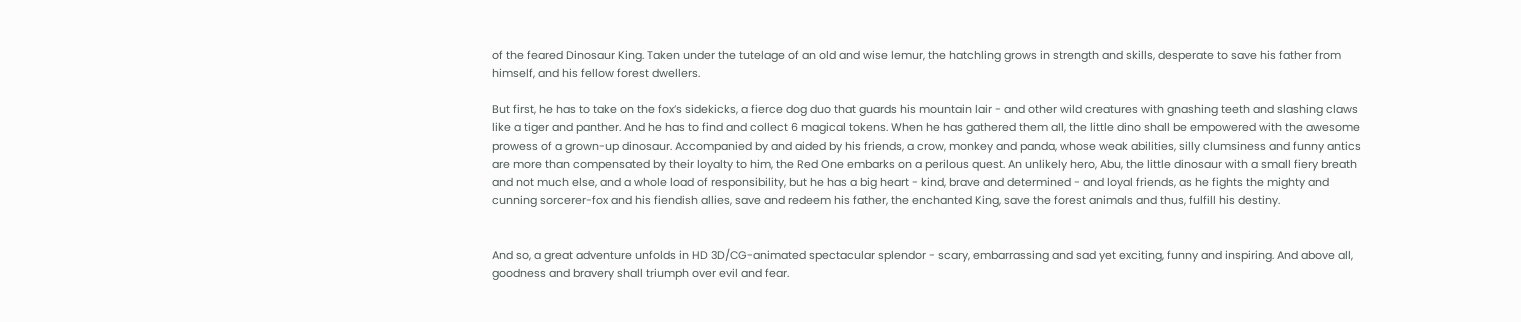of the feared Dinosaur King. Taken under the tutelage of an old and wise lemur, the hatchling grows in strength and skills, desperate to save his father from himself, and his fellow forest dwellers.

But first, he has to take on the fox’s sidekicks, a fierce dog duo that guards his mountain lair - and other wild creatures with gnashing teeth and slashing claws like a tiger and panther. And he has to find and collect 6 magical tokens. When he has gathered them all, the little dino shall be empowered with the awesome prowess of a grown-up dinosaur. Accompanied by and aided by his friends, a crow, monkey and panda, whose weak abilities, silly clumsiness and funny antics are more than compensated by their loyalty to him, the Red One embarks on a perilous quest. An unlikely hero, Abu, the little dinosaur with a small fiery breath and not much else, and a whole load of responsibility, but he has a big heart - kind, brave and determined - and loyal friends, as he fights the mighty and cunning sorcerer-fox and his fiendish allies, save and redeem his father, the enchanted King, save the forest animals and thus, fulfill his destiny.


And so, a great adventure unfolds in HD 3D/CG-animated spectacular splendor - scary, embarrassing and sad yet exciting, funny and inspiring. And above all, goodness and bravery shall triumph over evil and fear.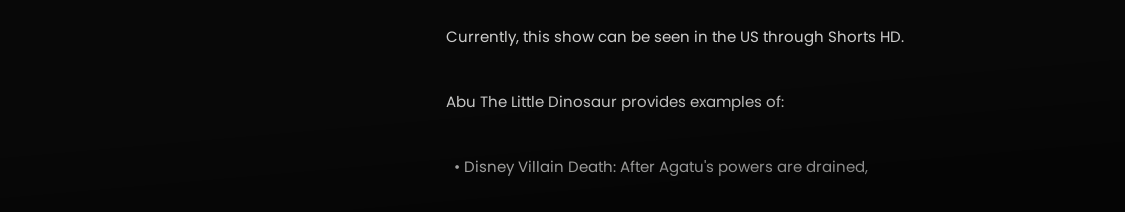Currently, this show can be seen in the US through Shorts HD.

Abu The Little Dinosaur provides examples of:

  • Disney Villain Death: After Agatu's powers are drained,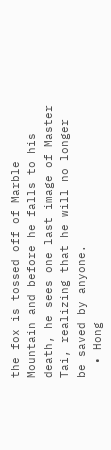the fox is tossed off of Marble Mountain and before he falls to his death, he sees one last image of Master Tai, realizing that he will no longer be saved by anyone.
  • Hong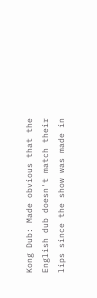Kong Dub: Made obvious that the English dub doesn't match their lips since the show was made in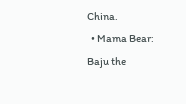China.
  • Mama Bear: Baju the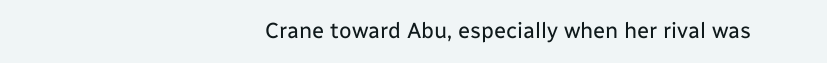Crane toward Abu, especially when her rival was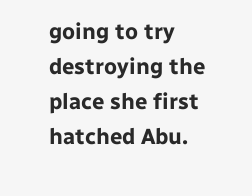going to try destroying the place she first hatched Abu.